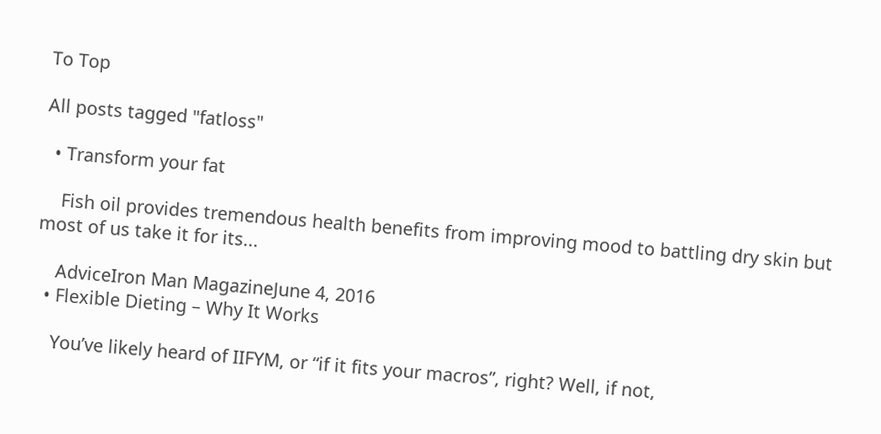To Top

All posts tagged "fatloss"

  • Transform your fat

    Fish oil provides tremendous health benefits from improving mood to battling dry skin but most of us take it for its...

    AdviceIron Man MagazineJune 4, 2016
  • Flexible Dieting – Why It Works

    You’ve likely heard of IIFYM, or “if it fits your macros”, right? Well, if not,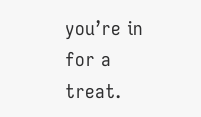you’re in for a treat.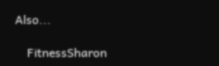Also...

    FitnessSharon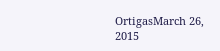OrtigasMarch 26, 2015